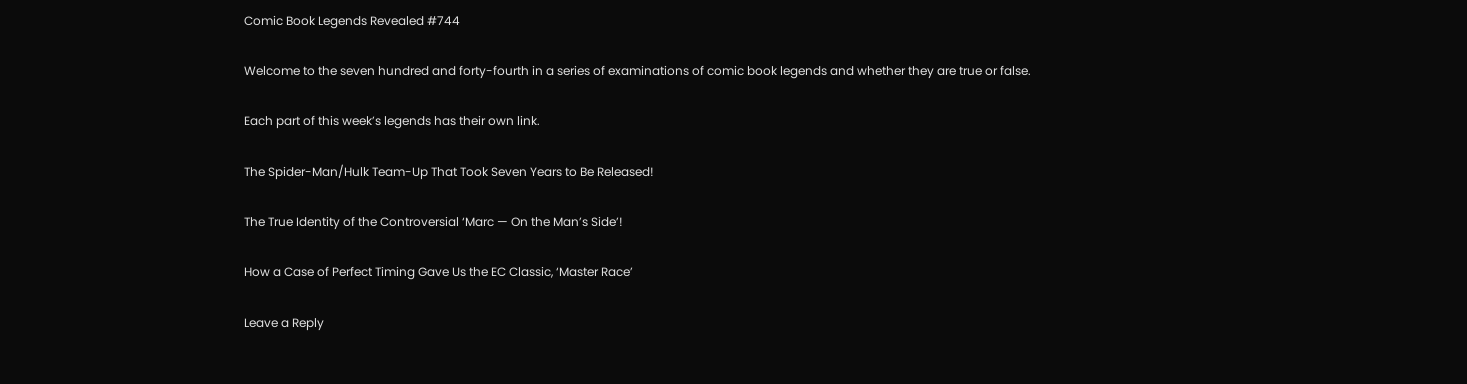Comic Book Legends Revealed #744

Welcome to the seven hundred and forty-fourth in a series of examinations of comic book legends and whether they are true or false.

Each part of this week’s legends has their own link.

The Spider-Man/Hulk Team-Up That Took Seven Years to Be Released!

The True Identity of the Controversial ‘Marc — On the Man’s Side’!

How a Case of Perfect Timing Gave Us the EC Classic, ‘Master Race’

Leave a Reply